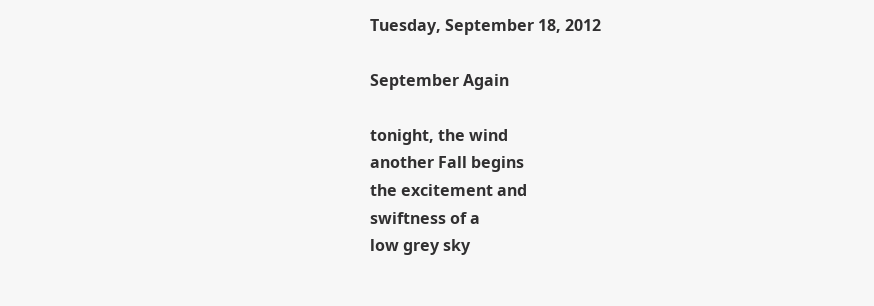Tuesday, September 18, 2012

September Again

tonight, the wind
another Fall begins
the excitement and
swiftness of a
low grey sky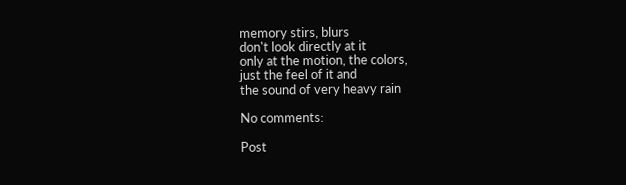memory stirs, blurs
don't look directly at it
only at the motion, the colors,
just the feel of it and
the sound of very heavy rain

No comments:

Post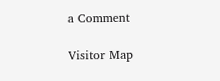a Comment

Visitor Map